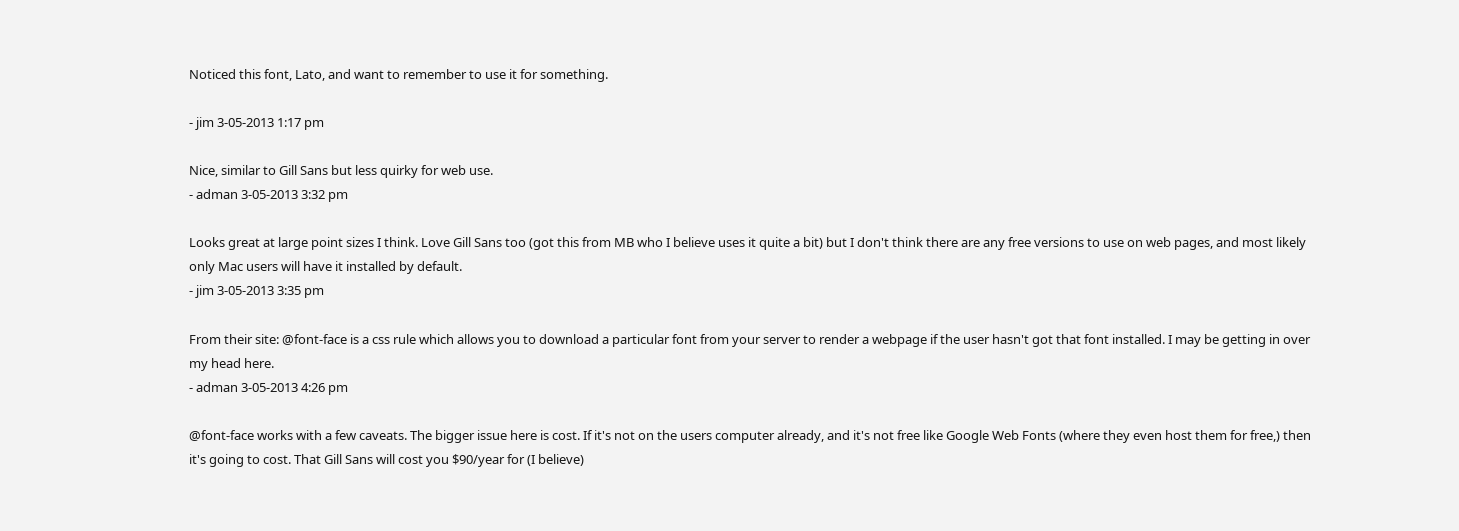Noticed this font, Lato, and want to remember to use it for something.

- jim 3-05-2013 1:17 pm

Nice, similar to Gill Sans but less quirky for web use.
- adman 3-05-2013 3:32 pm

Looks great at large point sizes I think. Love Gill Sans too (got this from MB who I believe uses it quite a bit) but I don't think there are any free versions to use on web pages, and most likely only Mac users will have it installed by default.
- jim 3-05-2013 3:35 pm

From their site: @font-face is a css rule which allows you to download a particular font from your server to render a webpage if the user hasn't got that font installed. I may be getting in over my head here.
- adman 3-05-2013 4:26 pm

@font-face works with a few caveats. The bigger issue here is cost. If it's not on the users computer already, and it's not free like Google Web Fonts (where they even host them for free,) then it's going to cost. That Gill Sans will cost you $90/year for (I believe)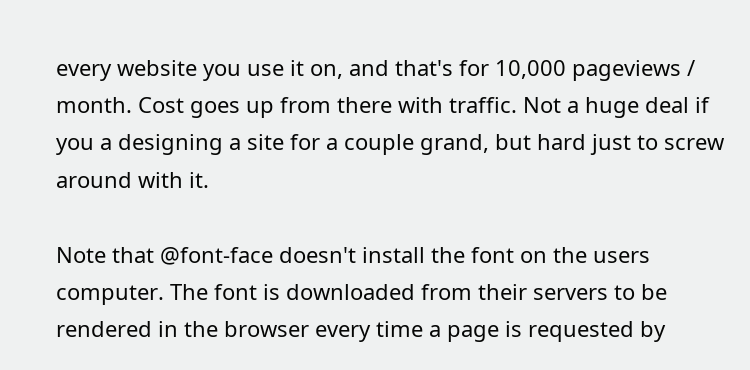every website you use it on, and that's for 10,000 pageviews / month. Cost goes up from there with traffic. Not a huge deal if you a designing a site for a couple grand, but hard just to screw around with it.

Note that @font-face doesn't install the font on the users computer. The font is downloaded from their servers to be rendered in the browser every time a page is requested by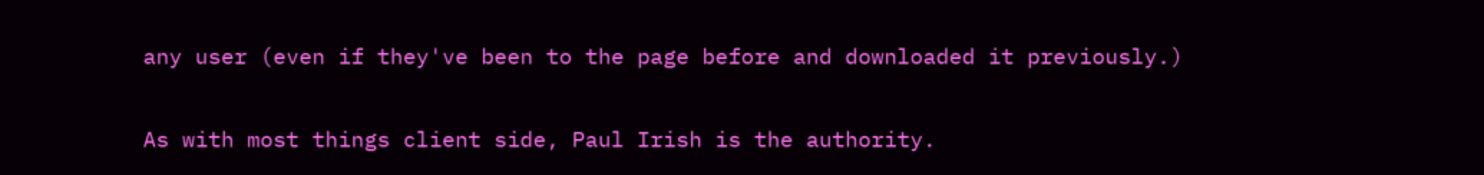any user (even if they've been to the page before and downloaded it previously.)

As with most things client side, Paul Irish is the authority.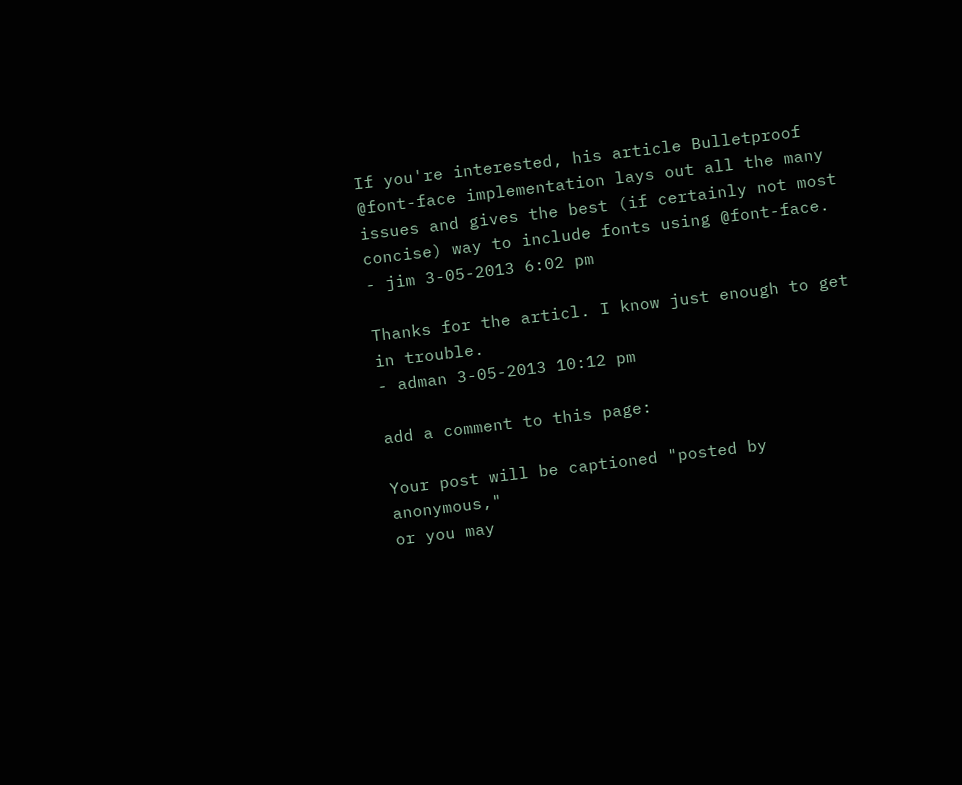If you're interested, his article Bulletproof @font-face implementation lays out all the many issues and gives the best (if certainly not most concise) way to include fonts using @font-face.
- jim 3-05-2013 6:02 pm

Thanks for the articl. I know just enough to get in trouble.
- adman 3-05-2013 10:12 pm

add a comment to this page:

Your post will be captioned "posted by anonymous,"
or you may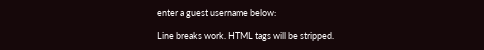enter a guest username below:

Line breaks work. HTML tags will be stripped.